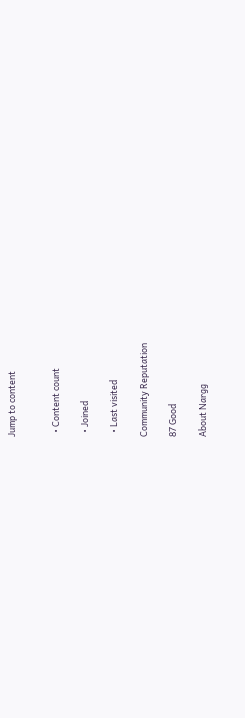Jump to content


  • Content count

  • Joined

  • Last visited

Community Reputation

87 Good

About Nargg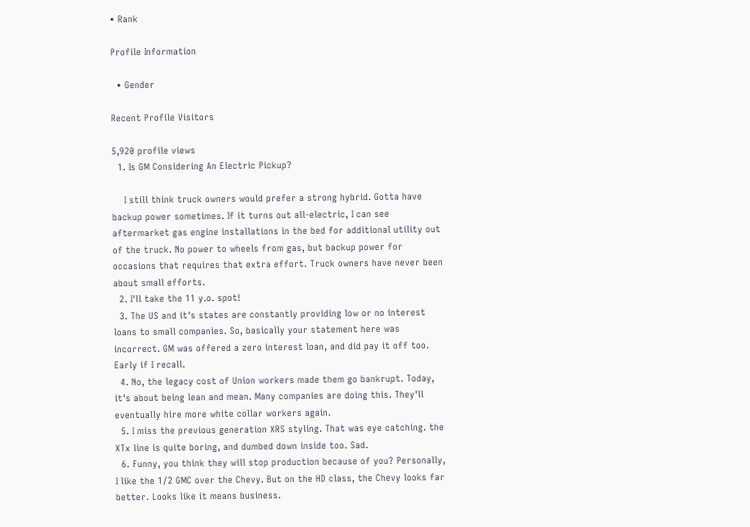• Rank

Profile Information

  • Gender

Recent Profile Visitors

5,920 profile views
  1. Is GM Considering An Electric Pickup?

    I still think truck owners would prefer a strong hybrid. Gotta have backup power sometimes. If it turns out all-electric, I can see aftermarket gas engine installations in the bed for additional utility out of the truck. No power to wheels from gas, but backup power for occasions that requires that extra effort. Truck owners have never been about small efforts.
  2. I'll take the 11 y.o. spot!
  3. The US and it's states are constantly providing low or no interest loans to small companies. So, basically your statement here was incorrect. GM was offered a zero interest loan, and did pay it off too. Early if I recall.
  4. No, the legacy cost of Union workers made them go bankrupt. Today, it's about being lean and mean. Many companies are doing this. They'll eventually hire more white collar workers again.
  5. I miss the previous generation XRS styling. That was eye catching. the XTx line is quite boring, and dumbed down inside too. Sad.
  6. Funny, you think they will stop production because of you? Personally, I like the 1/2 GMC over the Chevy. But on the HD class, the Chevy looks far better. Looks like it means business.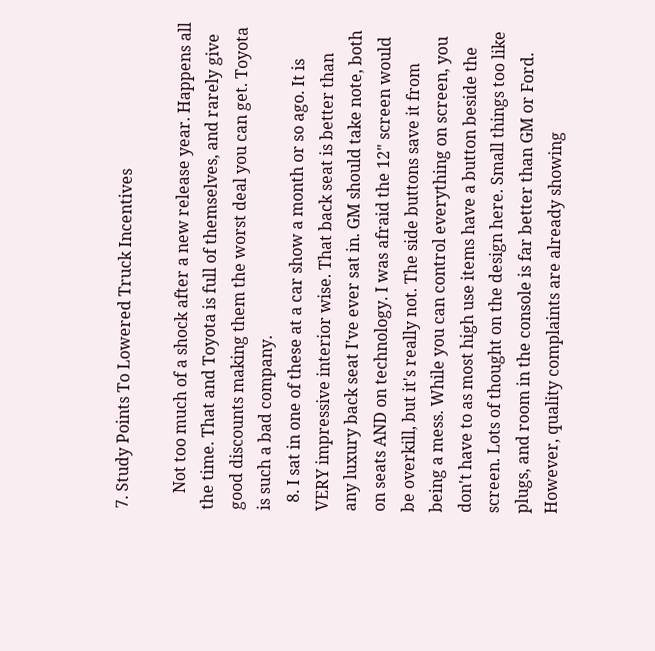7. Study Points To Lowered Truck Incentives

    Not too much of a shock after a new release year. Happens all the time. That and Toyota is full of themselves, and rarely give good discounts making them the worst deal you can get. Toyota is such a bad company.
  8. I sat in one of these at a car show a month or so ago. It is VERY impressive interior wise. That back seat is better than any luxury back seat I've ever sat in. GM should take note, both on seats AND on technology. I was afraid the 12" screen would be overkill, but it's really not. The side buttons save it from being a mess. While you can control everything on screen, you don't have to as most high use items have a button beside the screen. Lots of thought on the design here. Small things too like plugs, and room in the console is far better than GM or Ford. However, quality complaints are already showing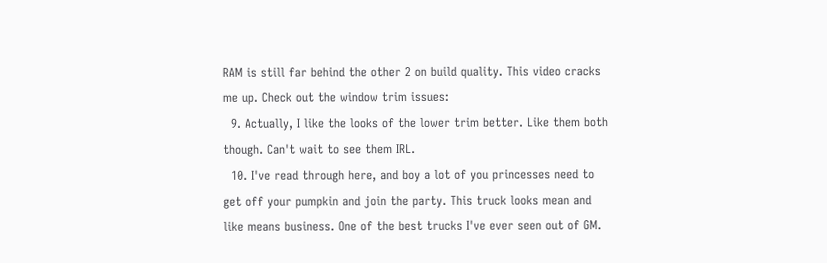RAM is still far behind the other 2 on build quality. This video cracks me up. Check out the window trim issues:
  9. Actually, I like the looks of the lower trim better. Like them both though. Can't wait to see them IRL.
  10. I've read through here, and boy a lot of you princesses need to get off your pumpkin and join the party. This truck looks mean and like means business. One of the best trucks I've ever seen out of GM.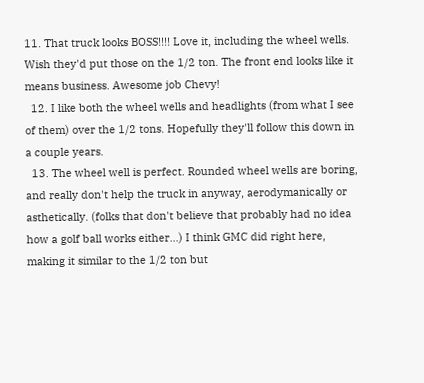11. That truck looks BOSS!!!! Love it, including the wheel wells. Wish they'd put those on the 1/2 ton. The front end looks like it means business. Awesome job Chevy!
  12. I like both the wheel wells and headlights (from what I see of them) over the 1/2 tons. Hopefully they'll follow this down in a couple years.
  13. The wheel well is perfect. Rounded wheel wells are boring, and really don't help the truck in anyway, aerodymanically or asthetically. (folks that don't believe that probably had no idea how a golf ball works either...) I think GMC did right here, making it similar to the 1/2 ton but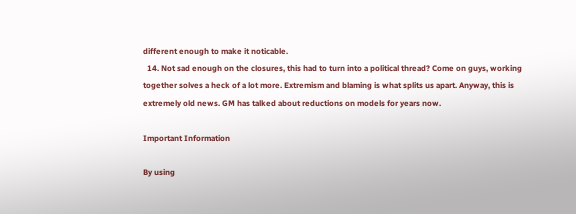different enough to make it noticable.
  14. Not sad enough on the closures, this had to turn into a political thread? Come on guys, working together solves a heck of a lot more. Extremism and blaming is what splits us apart. Anyway, this is extremely old news. GM has talked about reductions on models for years now.

Important Information

By using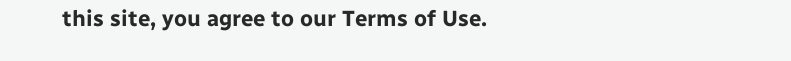this site, you agree to our Terms of Use.